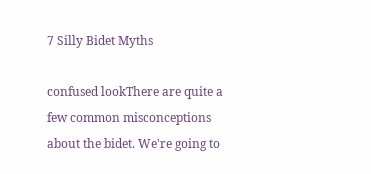7 Silly Bidet Myths

confused lookThere are quite a few common misconceptions about the bidet. We're going to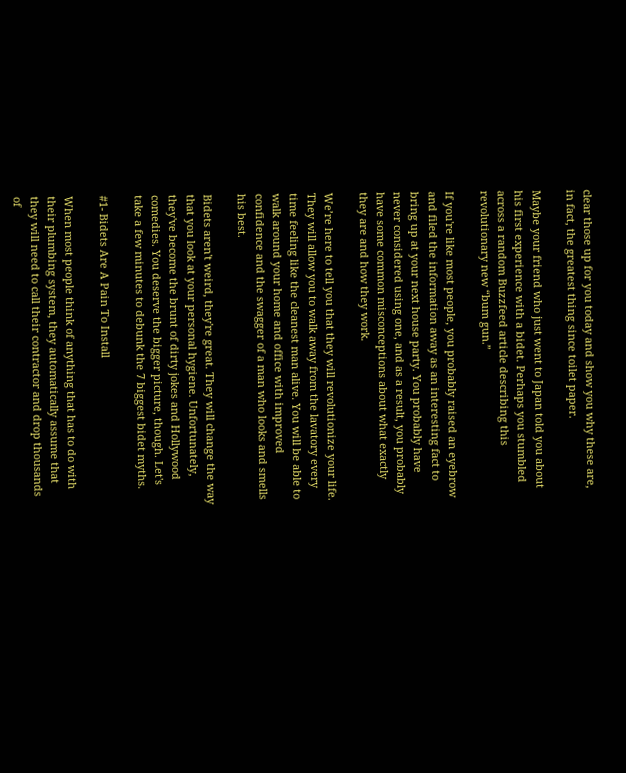clear those up for you today and show you why these are, in fact, the greatest thing since toilet paper.

Maybe your friend who just went to Japan told you about his first experience with a bidet. Perhaps you stumbled across a random Buzzfeed article describing this revolutionary new “bum gun.”

If you're like most people, you probably raised an eyebrow and filed the information away as an interesting fact to bring up at your next house party. You probably have never considered using one, and as a result, you probably have some common misconceptions about what exactly they are and how they work.

We’re here to tell you that they will revolutionize your life. They will allow you to walk away from the lavatory every time feeling like the cleanest man alive. You will be able to walk around your home and office with improved confidence and the swagger of a man who looks and smells his best.

Bidets aren't weird, they're great. They will change the way that you look at your personal hygiene. Unfortunately, they've become the brunt of dirty jokes and Hollywood comedies. You deserve the bigger picture, though. Let's take a few minutes to debunk the 7 biggest bidet myths.

#1- Bidets Are A Pain To Install

When most people think of anything that has to do with their plumbing system, they automatically assume that they will need to call their contractor and drop thousands of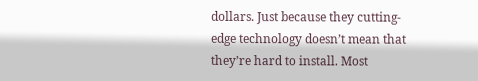dollars. Just because they cutting-edge technology doesn’t mean that they’re hard to install. Most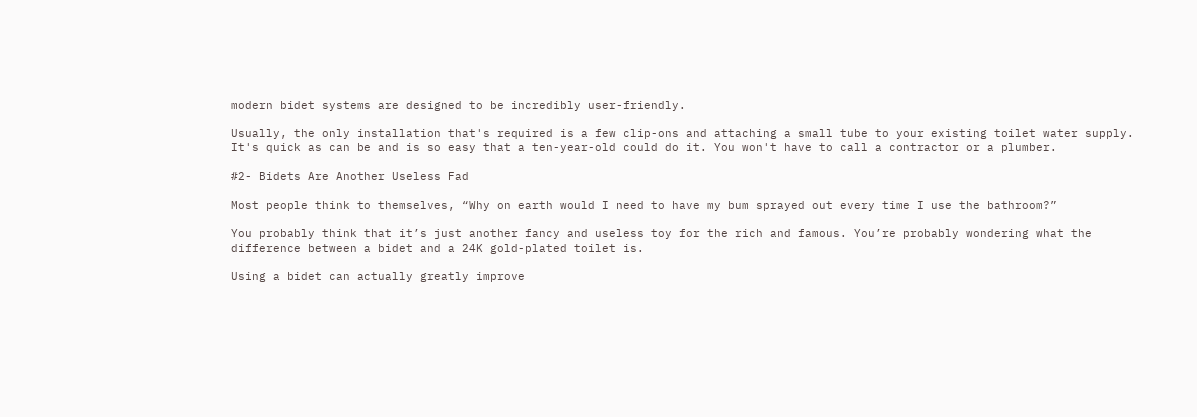modern bidet systems are designed to be incredibly user-friendly.

Usually, the only installation that's required is a few clip-ons and attaching a small tube to your existing toilet water supply. It's quick as can be and is so easy that a ten-year-old could do it. You won't have to call a contractor or a plumber.

#2- Bidets Are Another Useless Fad

Most people think to themselves, “Why on earth would I need to have my bum sprayed out every time I use the bathroom?”

You probably think that it’s just another fancy and useless toy for the rich and famous. You’re probably wondering what the difference between a bidet and a 24K gold-plated toilet is.

Using a bidet can actually greatly improve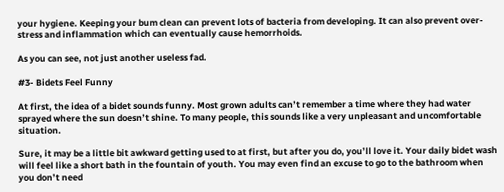your hygiene. Keeping your bum clean can prevent lots of bacteria from developing. It can also prevent over-stress and inflammation which can eventually cause hemorrhoids.

As you can see, not just another useless fad.

#3- Bidets Feel Funny

At first, the idea of a bidet sounds funny. Most grown adults can’t remember a time where they had water sprayed where the sun doesn’t shine. To many people, this sounds like a very unpleasant and uncomfortable situation.

Sure, it may be a little bit awkward getting used to at first, but after you do, you’ll love it. Your daily bidet wash will feel like a short bath in the fountain of youth. You may even find an excuse to go to the bathroom when you don’t need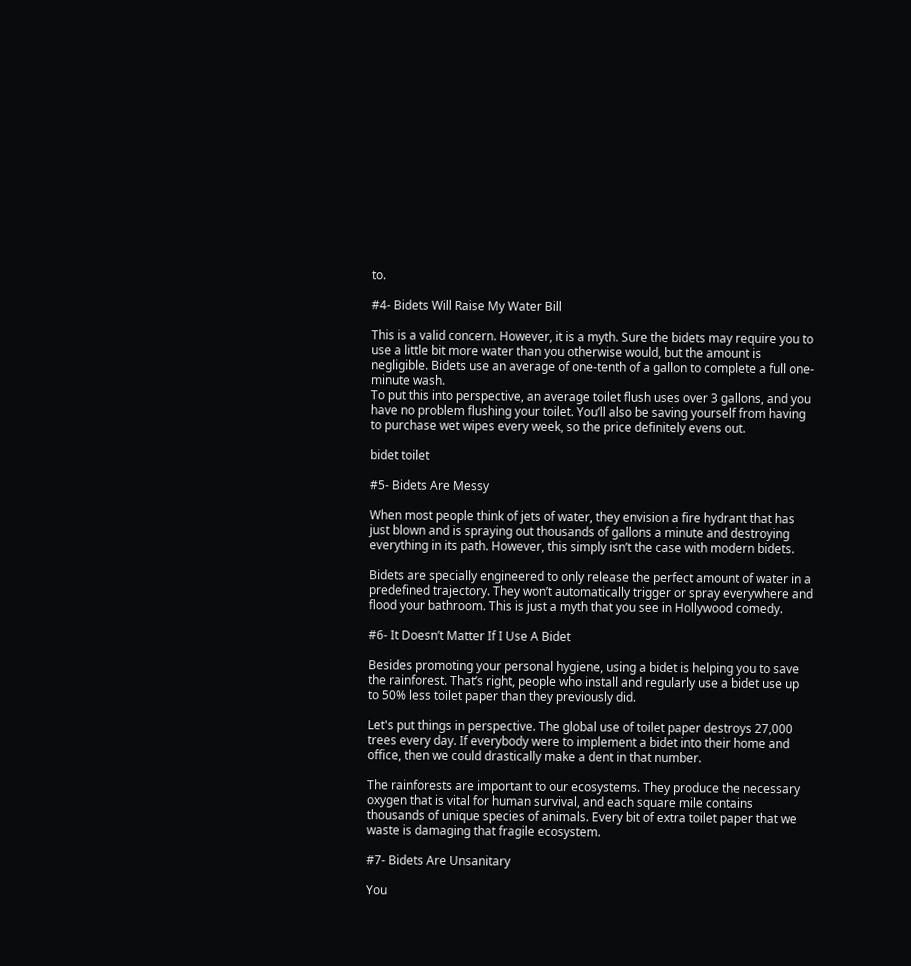to.

#4- Bidets Will Raise My Water Bill

This is a valid concern. However, it is a myth. Sure the bidets may require you to use a little bit more water than you otherwise would, but the amount is negligible. Bidets use an average of one-tenth of a gallon to complete a full one-minute wash.
To put this into perspective, an average toilet flush uses over 3 gallons, and you have no problem flushing your toilet. You’ll also be saving yourself from having to purchase wet wipes every week, so the price definitely evens out.

bidet toilet

#5- Bidets Are Messy

When most people think of jets of water, they envision a fire hydrant that has just blown and is spraying out thousands of gallons a minute and destroying everything in its path. However, this simply isn’t the case with modern bidets.

Bidets are specially engineered to only release the perfect amount of water in a predefined trajectory. They won’t automatically trigger or spray everywhere and flood your bathroom. This is just a myth that you see in Hollywood comedy.

#6- It Doesn’t Matter If I Use A Bidet

Besides promoting your personal hygiene, using a bidet is helping you to save the rainforest. That’s right, people who install and regularly use a bidet use up to 50% less toilet paper than they previously did.

Let's put things in perspective. The global use of toilet paper destroys 27,000 trees every day. If everybody were to implement a bidet into their home and office, then we could drastically make a dent in that number.

The rainforests are important to our ecosystems. They produce the necessary oxygen that is vital for human survival, and each square mile contains thousands of unique species of animals. Every bit of extra toilet paper that we waste is damaging that fragile ecosystem.

#7- Bidets Are Unsanitary

You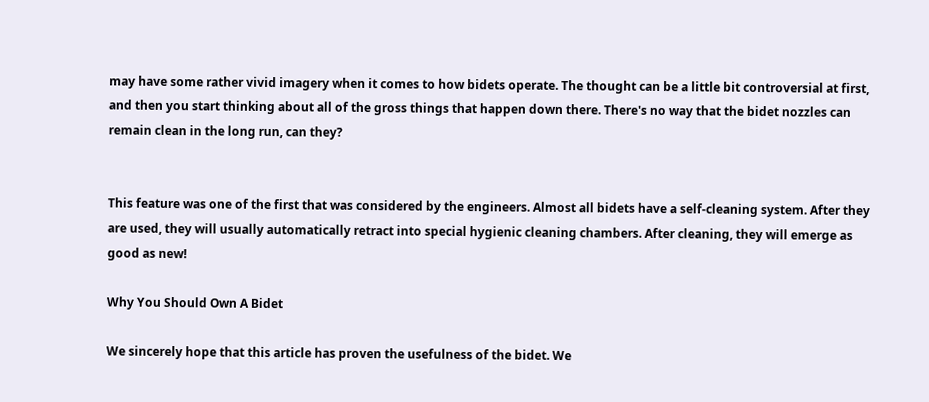may have some rather vivid imagery when it comes to how bidets operate. The thought can be a little bit controversial at first, and then you start thinking about all of the gross things that happen down there. There's no way that the bidet nozzles can remain clean in the long run, can they?


This feature was one of the first that was considered by the engineers. Almost all bidets have a self-cleaning system. After they are used, they will usually automatically retract into special hygienic cleaning chambers. After cleaning, they will emerge as good as new!

Why You Should Own A Bidet

We sincerely hope that this article has proven the usefulness of the bidet. We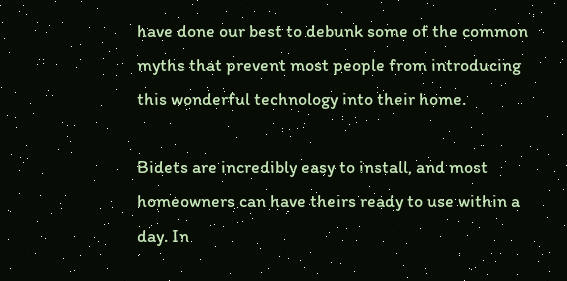have done our best to debunk some of the common myths that prevent most people from introducing this wonderful technology into their home.

Bidets are incredibly easy to install, and most homeowners can have theirs ready to use within a day. In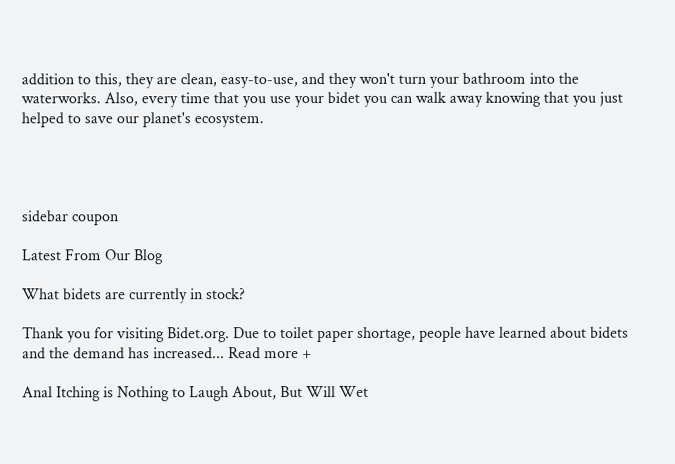addition to this, they are clean, easy-to-use, and they won't turn your bathroom into the waterworks. Also, every time that you use your bidet you can walk away knowing that you just helped to save our planet's ecosystem.




sidebar coupon

Latest From Our Blog

What bidets are currently in stock?

Thank you for visiting Bidet.org. Due to toilet paper shortage, people have learned about bidets and the demand has increased... Read more +

Anal Itching is Nothing to Laugh About, But Will Wet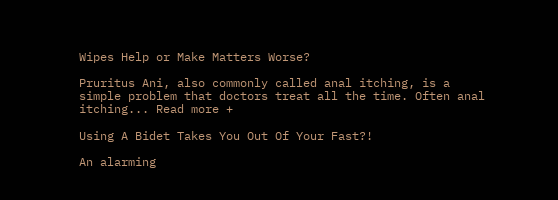Wipes Help or Make Matters Worse?

Pruritus Ani, also commonly called anal itching, is a simple problem that doctors treat all the time. Often anal itching... Read more +

Using A Bidet Takes You Out Of Your Fast?!

An alarming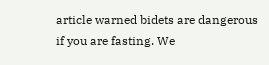article warned bidets are dangerous if you are fasting. We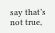say that’s not true,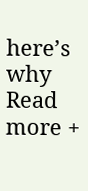here’s why Read more +